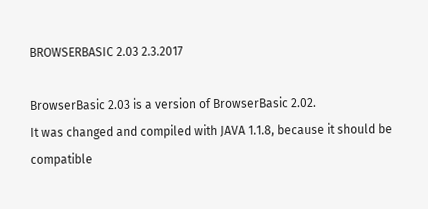BROWSERBASIC 2.03 2.3.2017

BrowserBasic 2.03 is a version of BrowserBasic 2.02.
It was changed and compiled with JAVA 1.1.8, because it should be compatible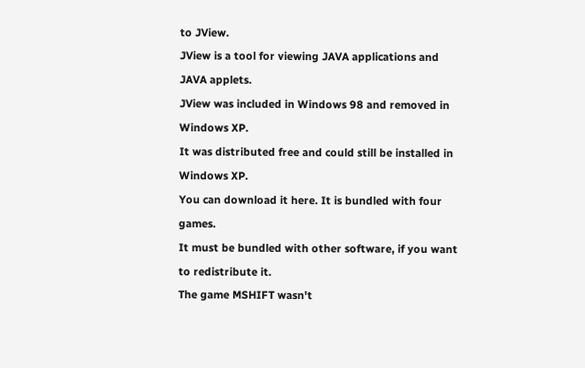to JView.
JView is a tool for viewing JAVA applications and JAVA applets.
JView was included in Windows 98 and removed in Windows XP.
It was distributed free and could still be installed in Windows XP.
You can download it here. It is bundled with four games.
It must be bundled with other software, if you want to redistribute it.
The game MSHIFT wasn't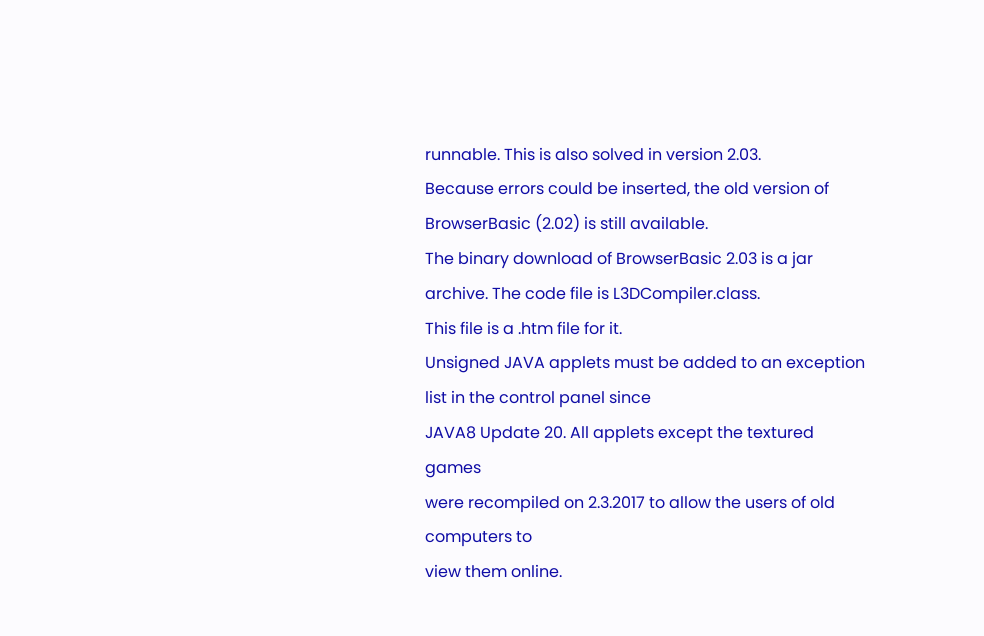runnable. This is also solved in version 2.03.
Because errors could be inserted, the old version of BrowserBasic (2.02) is still available.
The binary download of BrowserBasic 2.03 is a jar archive. The code file is L3DCompiler.class.
This file is a .htm file for it.
Unsigned JAVA applets must be added to an exception list in the control panel since
JAVA8 Update 20. All applets except the textured games
were recompiled on 2.3.2017 to allow the users of old computers to
view them online.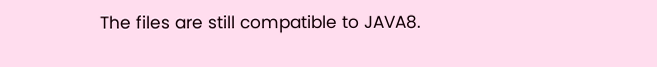The files are still compatible to JAVA8.